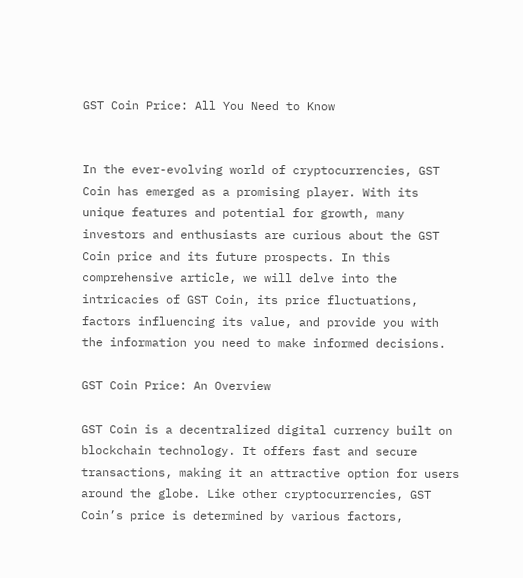GST Coin Price: All You Need to Know


In the ever-evolving world of cryptocurrencies, GST Coin has emerged as a promising player. With its unique features and potential for growth, many investors and enthusiasts are curious about the GST Coin price and its future prospects. In this comprehensive article, we will delve into the intricacies of GST Coin, its price fluctuations, factors influencing its value, and provide you with the information you need to make informed decisions.

GST Coin Price: An Overview

GST Coin is a decentralized digital currency built on blockchain technology. It offers fast and secure transactions, making it an attractive option for users around the globe. Like other cryptocurrencies, GST Coin’s price is determined by various factors,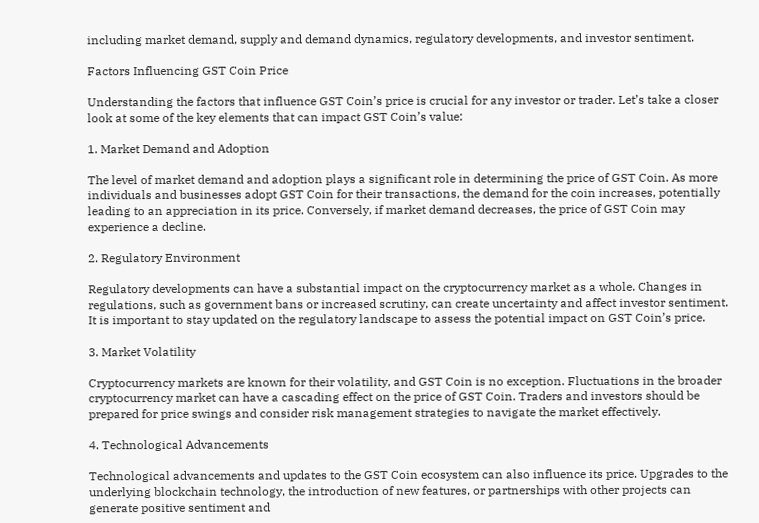including market demand, supply and demand dynamics, regulatory developments, and investor sentiment.

Factors Influencing GST Coin Price

Understanding the factors that influence GST Coin’s price is crucial for any investor or trader. Let’s take a closer look at some of the key elements that can impact GST Coin’s value:

1. Market Demand and Adoption

The level of market demand and adoption plays a significant role in determining the price of GST Coin. As more individuals and businesses adopt GST Coin for their transactions, the demand for the coin increases, potentially leading to an appreciation in its price. Conversely, if market demand decreases, the price of GST Coin may experience a decline.

2. Regulatory Environment

Regulatory developments can have a substantial impact on the cryptocurrency market as a whole. Changes in regulations, such as government bans or increased scrutiny, can create uncertainty and affect investor sentiment. It is important to stay updated on the regulatory landscape to assess the potential impact on GST Coin’s price.

3. Market Volatility

Cryptocurrency markets are known for their volatility, and GST Coin is no exception. Fluctuations in the broader cryptocurrency market can have a cascading effect on the price of GST Coin. Traders and investors should be prepared for price swings and consider risk management strategies to navigate the market effectively.

4. Technological Advancements

Technological advancements and updates to the GST Coin ecosystem can also influence its price. Upgrades to the underlying blockchain technology, the introduction of new features, or partnerships with other projects can generate positive sentiment and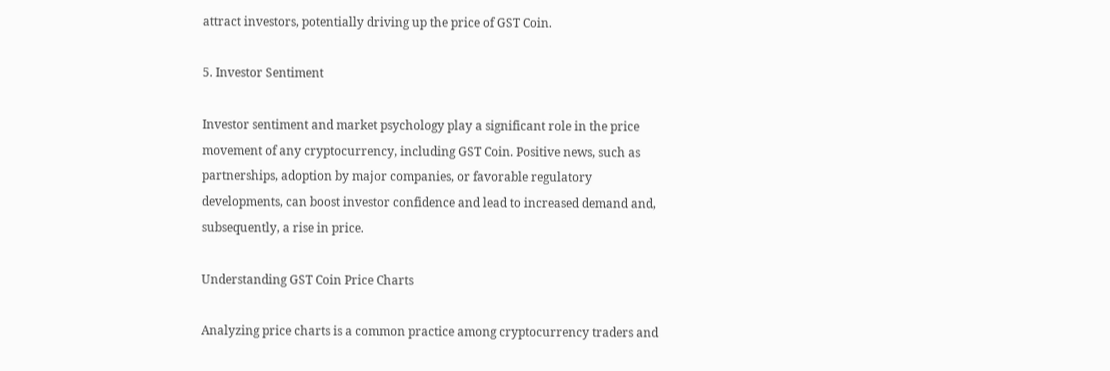attract investors, potentially driving up the price of GST Coin.

5. Investor Sentiment

Investor sentiment and market psychology play a significant role in the price movement of any cryptocurrency, including GST Coin. Positive news, such as partnerships, adoption by major companies, or favorable regulatory developments, can boost investor confidence and lead to increased demand and, subsequently, a rise in price.

Understanding GST Coin Price Charts

Analyzing price charts is a common practice among cryptocurrency traders and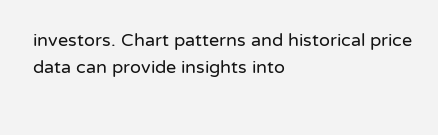investors. Chart patterns and historical price data can provide insights into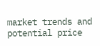market trends and potential price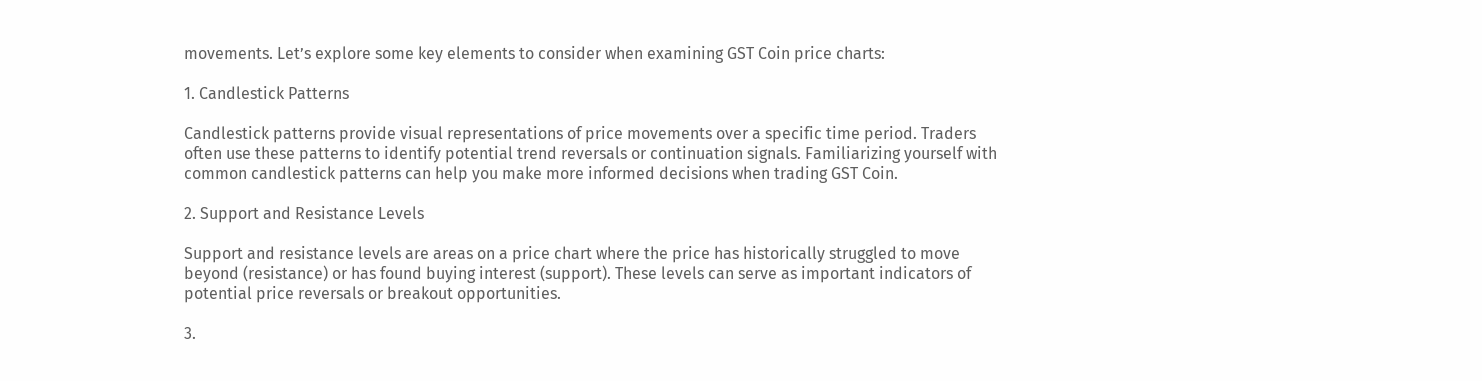movements. Let’s explore some key elements to consider when examining GST Coin price charts:

1. Candlestick Patterns

Candlestick patterns provide visual representations of price movements over a specific time period. Traders often use these patterns to identify potential trend reversals or continuation signals. Familiarizing yourself with common candlestick patterns can help you make more informed decisions when trading GST Coin.

2. Support and Resistance Levels

Support and resistance levels are areas on a price chart where the price has historically struggled to move beyond (resistance) or has found buying interest (support). These levels can serve as important indicators of potential price reversals or breakout opportunities.

3.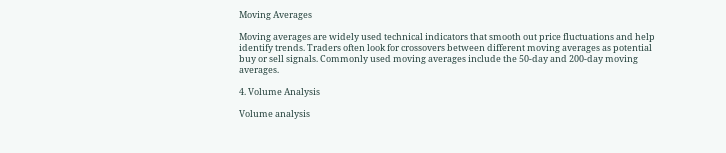Moving Averages

Moving averages are widely used technical indicators that smooth out price fluctuations and help identify trends. Traders often look for crossovers between different moving averages as potential buy or sell signals. Commonly used moving averages include the 50-day and 200-day moving averages.

4. Volume Analysis

Volume analysis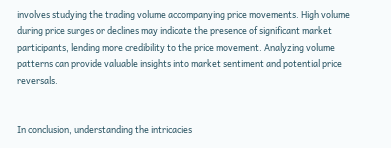involves studying the trading volume accompanying price movements. High volume during price surges or declines may indicate the presence of significant market participants, lending more credibility to the price movement. Analyzing volume patterns can provide valuable insights into market sentiment and potential price reversals.


In conclusion, understanding the intricacies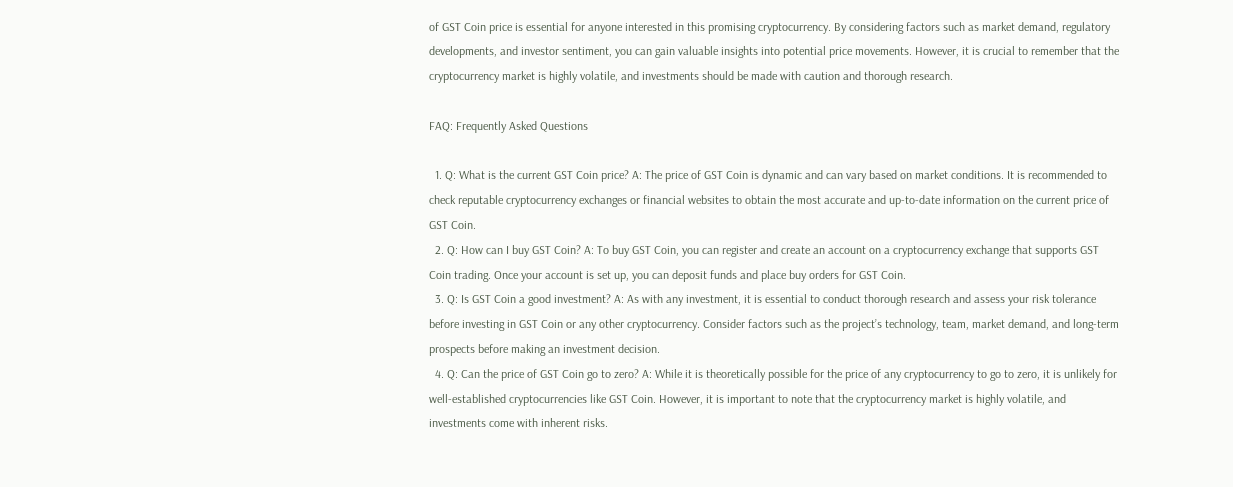of GST Coin price is essential for anyone interested in this promising cryptocurrency. By considering factors such as market demand, regulatory developments, and investor sentiment, you can gain valuable insights into potential price movements. However, it is crucial to remember that the cryptocurrency market is highly volatile, and investments should be made with caution and thorough research.

FAQ: Frequently Asked Questions

  1. Q: What is the current GST Coin price? A: The price of GST Coin is dynamic and can vary based on market conditions. It is recommended to check reputable cryptocurrency exchanges or financial websites to obtain the most accurate and up-to-date information on the current price of GST Coin.
  2. Q: How can I buy GST Coin? A: To buy GST Coin, you can register and create an account on a cryptocurrency exchange that supports GST Coin trading. Once your account is set up, you can deposit funds and place buy orders for GST Coin.
  3. Q: Is GST Coin a good investment? A: As with any investment, it is essential to conduct thorough research and assess your risk tolerance before investing in GST Coin or any other cryptocurrency. Consider factors such as the project’s technology, team, market demand, and long-term prospects before making an investment decision.
  4. Q: Can the price of GST Coin go to zero? A: While it is theoretically possible for the price of any cryptocurrency to go to zero, it is unlikely for well-established cryptocurrencies like GST Coin. However, it is important to note that the cryptocurrency market is highly volatile, and investments come with inherent risks.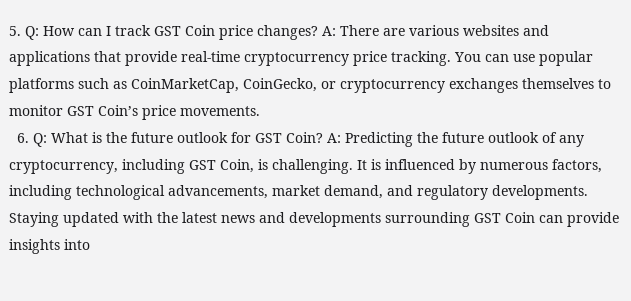5. Q: How can I track GST Coin price changes? A: There are various websites and applications that provide real-time cryptocurrency price tracking. You can use popular platforms such as CoinMarketCap, CoinGecko, or cryptocurrency exchanges themselves to monitor GST Coin’s price movements.
  6. Q: What is the future outlook for GST Coin? A: Predicting the future outlook of any cryptocurrency, including GST Coin, is challenging. It is influenced by numerous factors, including technological advancements, market demand, and regulatory developments. Staying updated with the latest news and developments surrounding GST Coin can provide insights into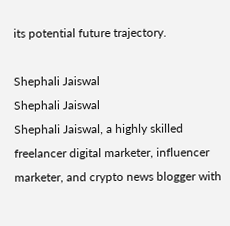its potential future trajectory.

Shephali Jaiswal
Shephali Jaiswal
Shephali Jaiswal, a highly skilled freelancer digital marketer, influencer marketer, and crypto news blogger with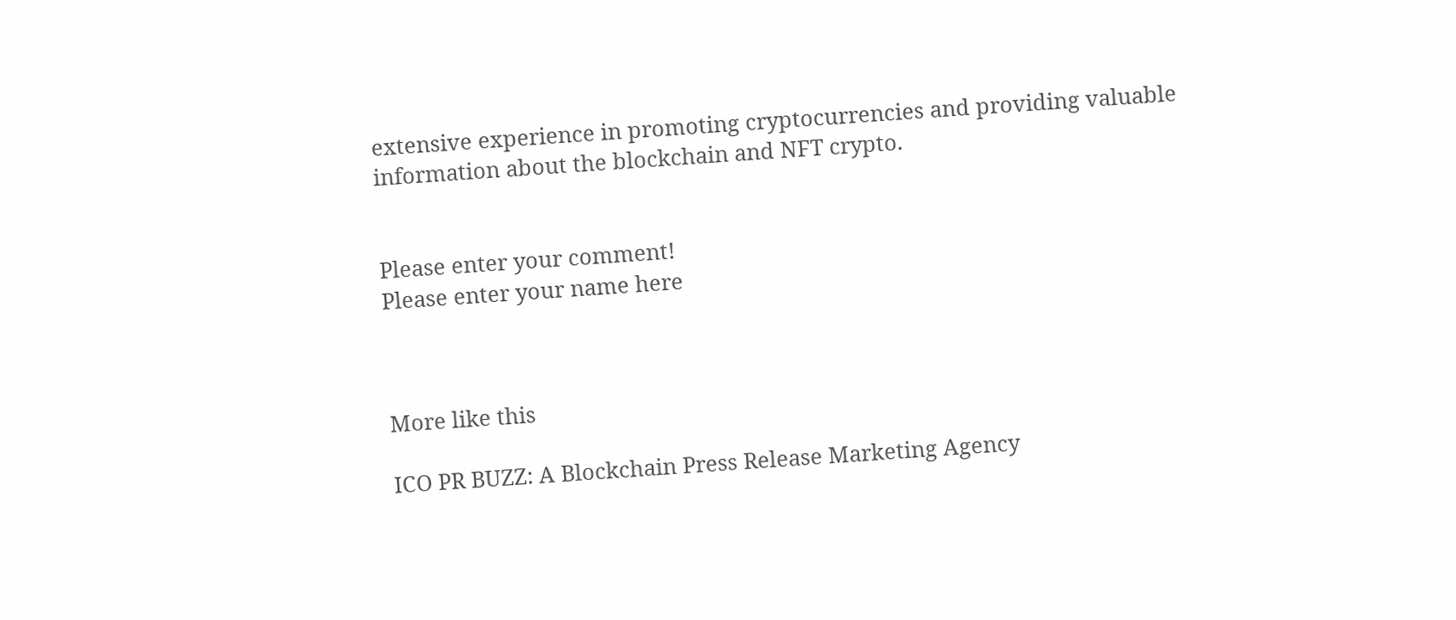extensive experience in promoting cryptocurrencies and providing valuable information about the blockchain and NFT crypto.


Please enter your comment!
Please enter your name here



More like this

ICO PR BUZZ: A Blockchain Press Release Marketing Agency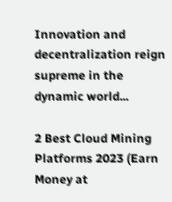Innovation and decentralization reign supreme in the dynamic world...

2 Best Cloud Mining Platforms 2023 (Earn Money at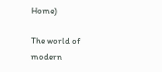Home)

The world of modern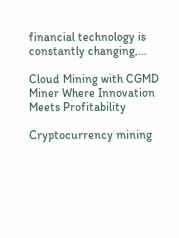financial technology is constantly changing,...

Cloud Mining with CGMD Miner Where Innovation Meets Profitability

Cryptocurrency mining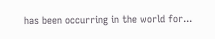has been occurring in the world for...